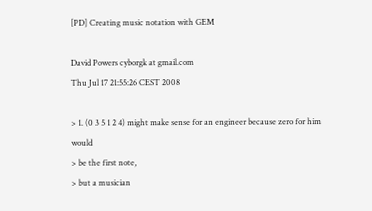[PD] Creating music notation with GEM

David Powers cyborgk at gmail.com
Thu Jul 17 21:55:26 CEST 2008

> 1. (0 3 5 1 2 4) might make sense for an engineer because zero for him would
> be the first note,
> but a musician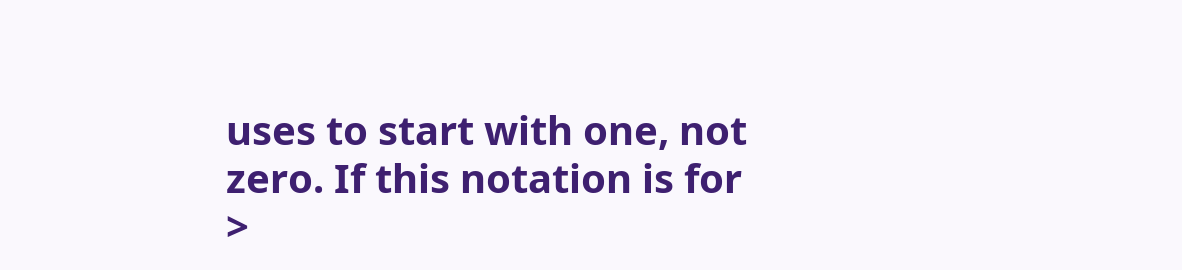uses to start with one, not zero. If this notation is for
>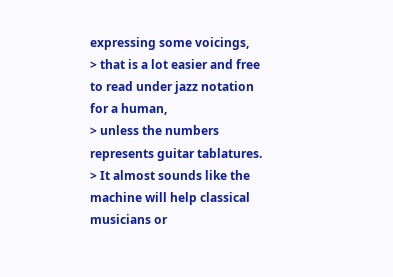expressing some voicings,
> that is a lot easier and free to read under jazz notation for a human,
> unless the numbers represents guitar tablatures.
> It almost sounds like the machine will help classical musicians or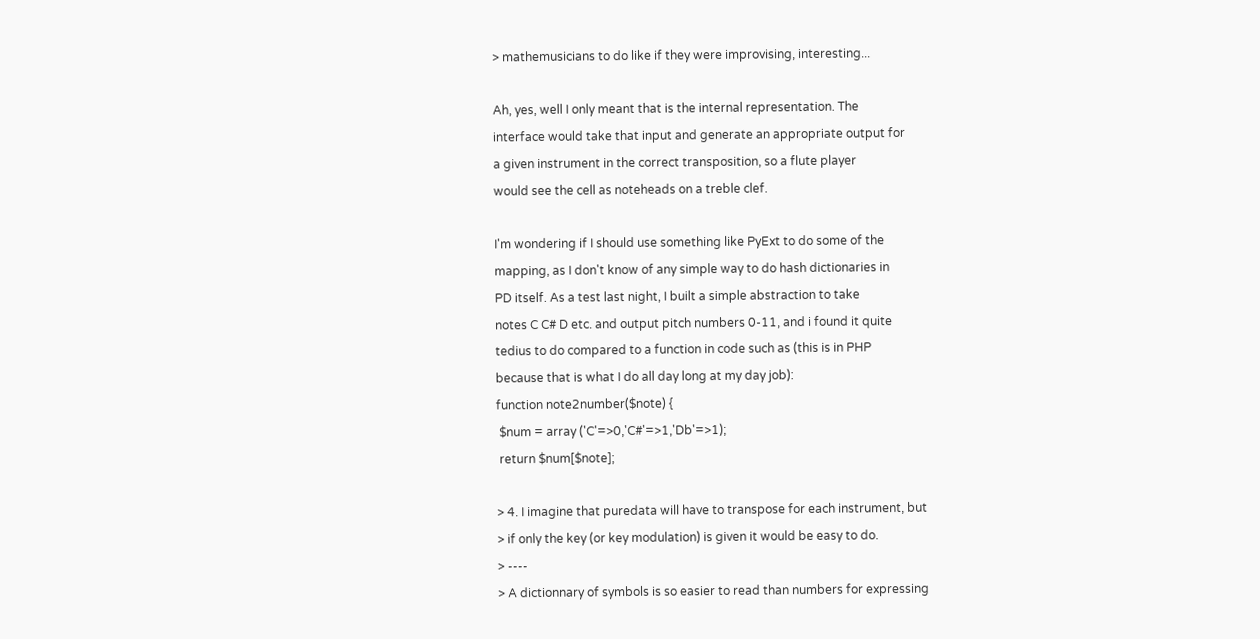> mathemusicians to do like if they were improvising, interesting...

Ah, yes, well I only meant that is the internal representation. The
interface would take that input and generate an appropriate output for
a given instrument in the correct transposition, so a flute player
would see the cell as noteheads on a treble clef.

I'm wondering if I should use something like PyExt to do some of the
mapping, as I don't know of any simple way to do hash dictionaries in
PD itself. As a test last night, I built a simple abstraction to take
notes C C# D etc. and output pitch numbers 0-11, and i found it quite
tedius to do compared to a function in code such as (this is in PHP
because that is what I do all day long at my day job):
function note2number($note) {
 $num = array ('C'=>0,'C#'=>1,'Db'=>1);
 return $num[$note];

> 4. I imagine that puredata will have to transpose for each instrument, but
> if only the key (or key modulation) is given it would be easy to do.
> ----
> A dictionnary of symbols is so easier to read than numbers for expressing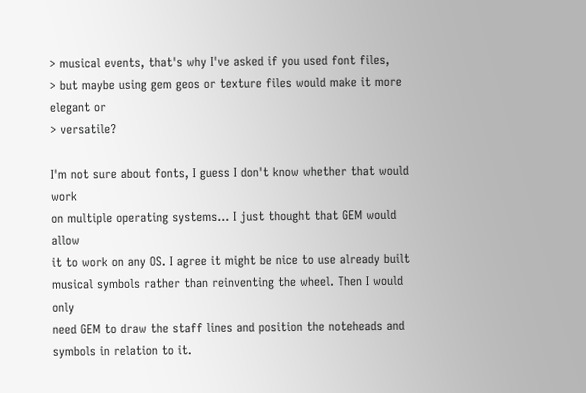> musical events, that's why I've asked if you used font files,
> but maybe using gem geos or texture files would make it more elegant or
> versatile?

I'm not sure about fonts, I guess I don't know whether that would work
on multiple operating systems... I just thought that GEM would allow
it to work on any OS. I agree it might be nice to use already built
musical symbols rather than reinventing the wheel. Then I would only
need GEM to draw the staff lines and position the noteheads and
symbols in relation to it.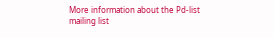More information about the Pd-list mailing list